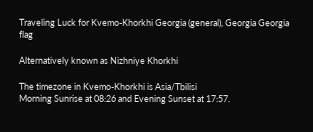Traveling Luck for Kvemo-Khorkhi Georgia (general), Georgia Georgia flag

Alternatively known as Nizhniye Khorkhi

The timezone in Kvemo-Khorkhi is Asia/Tbilisi
Morning Sunrise at 08:26 and Evening Sunset at 17:57.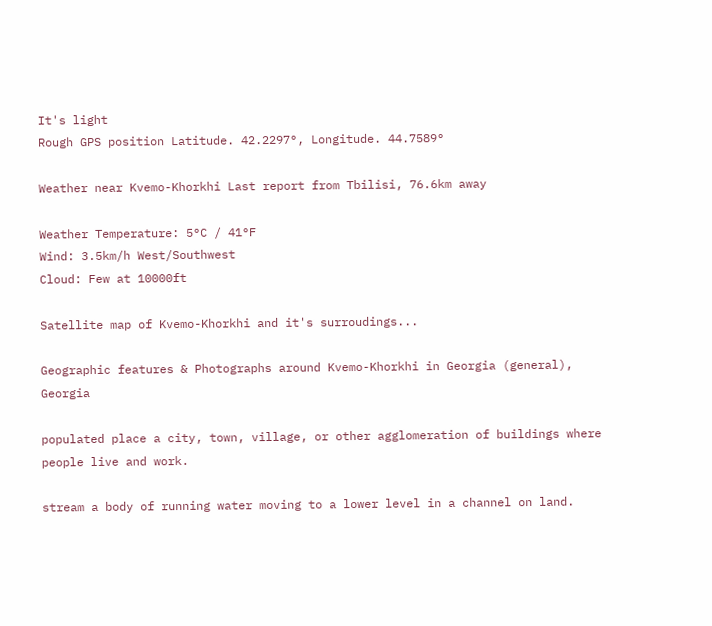It's light
Rough GPS position Latitude. 42.2297°, Longitude. 44.7589°

Weather near Kvemo-Khorkhi Last report from Tbilisi, 76.6km away

Weather Temperature: 5°C / 41°F
Wind: 3.5km/h West/Southwest
Cloud: Few at 10000ft

Satellite map of Kvemo-Khorkhi and it's surroudings...

Geographic features & Photographs around Kvemo-Khorkhi in Georgia (general), Georgia

populated place a city, town, village, or other agglomeration of buildings where people live and work.

stream a body of running water moving to a lower level in a channel on land.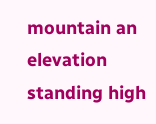mountain an elevation standing high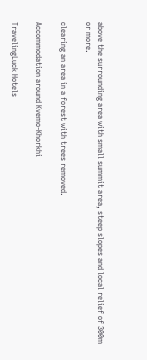above the surrounding area with small summit area, steep slopes and local relief of 300m or more.

clearing an area in a forest with trees removed.

Accommodation around Kvemo-Khorkhi

TravelingLuck Hotels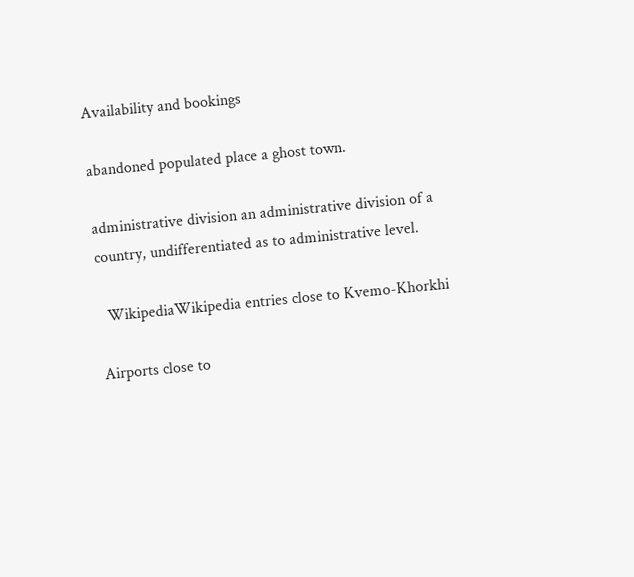Availability and bookings

abandoned populated place a ghost town.

administrative division an administrative division of a country, undifferentiated as to administrative level.

  WikipediaWikipedia entries close to Kvemo-Khorkhi

Airports close to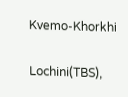Kvemo-Khorkhi

Lochini(TBS),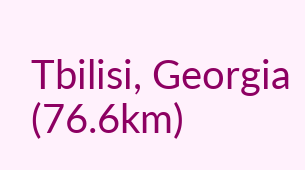Tbilisi, Georgia (76.6km)